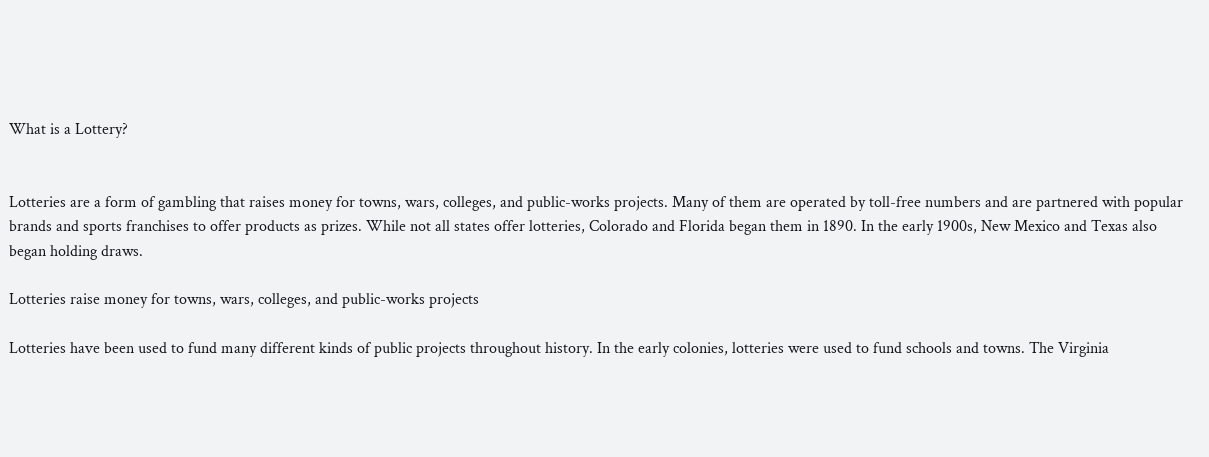What is a Lottery?


Lotteries are a form of gambling that raises money for towns, wars, colleges, and public-works projects. Many of them are operated by toll-free numbers and are partnered with popular brands and sports franchises to offer products as prizes. While not all states offer lotteries, Colorado and Florida began them in 1890. In the early 1900s, New Mexico and Texas also began holding draws.

Lotteries raise money for towns, wars, colleges, and public-works projects

Lotteries have been used to fund many different kinds of public projects throughout history. In the early colonies, lotteries were used to fund schools and towns. The Virginia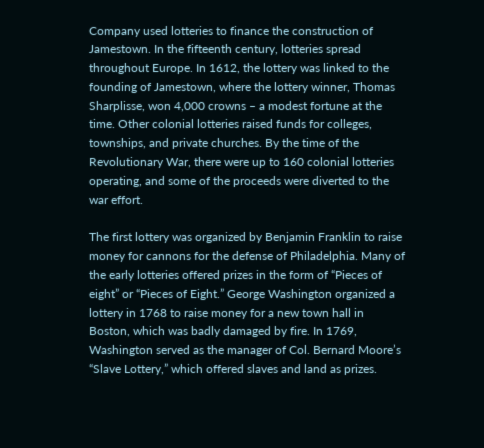Company used lotteries to finance the construction of Jamestown. In the fifteenth century, lotteries spread throughout Europe. In 1612, the lottery was linked to the founding of Jamestown, where the lottery winner, Thomas Sharplisse, won 4,000 crowns – a modest fortune at the time. Other colonial lotteries raised funds for colleges, townships, and private churches. By the time of the Revolutionary War, there were up to 160 colonial lotteries operating, and some of the proceeds were diverted to the war effort.

The first lottery was organized by Benjamin Franklin to raise money for cannons for the defense of Philadelphia. Many of the early lotteries offered prizes in the form of “Pieces of eight” or “Pieces of Eight.” George Washington organized a lottery in 1768 to raise money for a new town hall in Boston, which was badly damaged by fire. In 1769, Washington served as the manager of Col. Bernard Moore’s “Slave Lottery,” which offered slaves and land as prizes.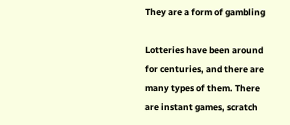They are a form of gambling

Lotteries have been around for centuries, and there are many types of them. There are instant games, scratch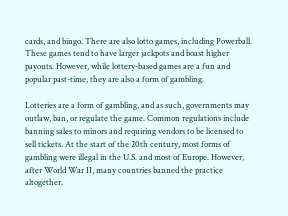cards, and bingo. There are also lotto games, including Powerball. These games tend to have larger jackpots and boast higher payouts. However, while lottery-based games are a fun and popular past-time, they are also a form of gambling.

Lotteries are a form of gambling, and as such, governments may outlaw, ban, or regulate the game. Common regulations include banning sales to minors and requiring vendors to be licensed to sell tickets. At the start of the 20th century, most forms of gambling were illegal in the U.S. and most of Europe. However, after World War II, many countries banned the practice altogether.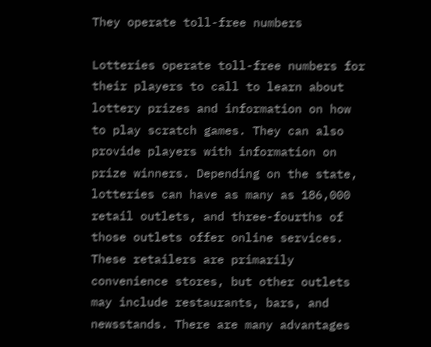They operate toll-free numbers

Lotteries operate toll-free numbers for their players to call to learn about lottery prizes and information on how to play scratch games. They can also provide players with information on prize winners. Depending on the state, lotteries can have as many as 186,000 retail outlets, and three-fourths of those outlets offer online services. These retailers are primarily convenience stores, but other outlets may include restaurants, bars, and newsstands. There are many advantages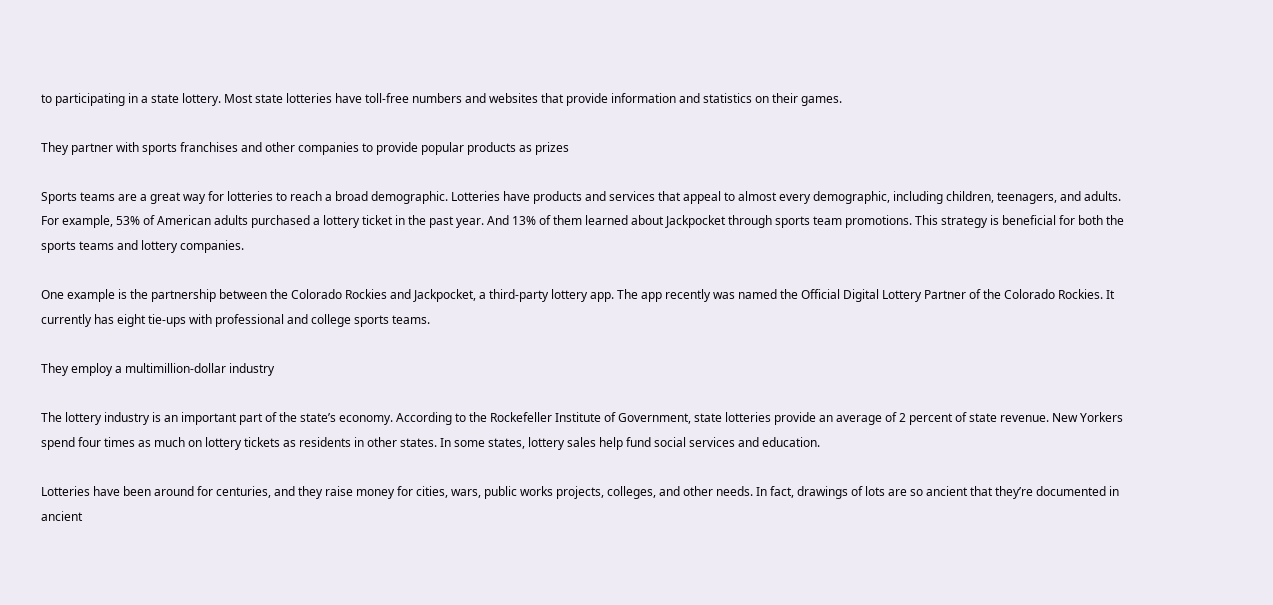to participating in a state lottery. Most state lotteries have toll-free numbers and websites that provide information and statistics on their games.

They partner with sports franchises and other companies to provide popular products as prizes

Sports teams are a great way for lotteries to reach a broad demographic. Lotteries have products and services that appeal to almost every demographic, including children, teenagers, and adults. For example, 53% of American adults purchased a lottery ticket in the past year. And 13% of them learned about Jackpocket through sports team promotions. This strategy is beneficial for both the sports teams and lottery companies.

One example is the partnership between the Colorado Rockies and Jackpocket, a third-party lottery app. The app recently was named the Official Digital Lottery Partner of the Colorado Rockies. It currently has eight tie-ups with professional and college sports teams.

They employ a multimillion-dollar industry

The lottery industry is an important part of the state’s economy. According to the Rockefeller Institute of Government, state lotteries provide an average of 2 percent of state revenue. New Yorkers spend four times as much on lottery tickets as residents in other states. In some states, lottery sales help fund social services and education.

Lotteries have been around for centuries, and they raise money for cities, wars, public works projects, colleges, and other needs. In fact, drawings of lots are so ancient that they’re documented in ancient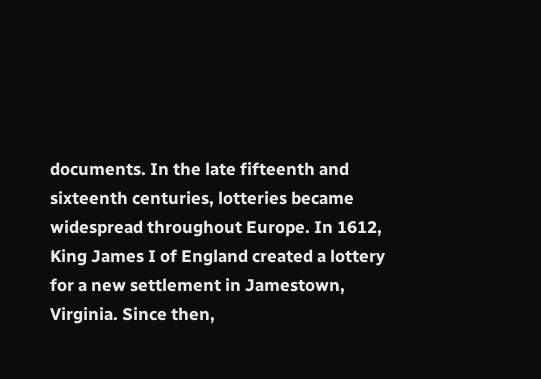documents. In the late fifteenth and sixteenth centuries, lotteries became widespread throughout Europe. In 1612, King James I of England created a lottery for a new settlement in Jamestown, Virginia. Since then,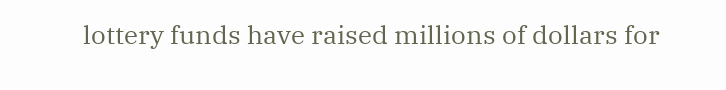lottery funds have raised millions of dollars for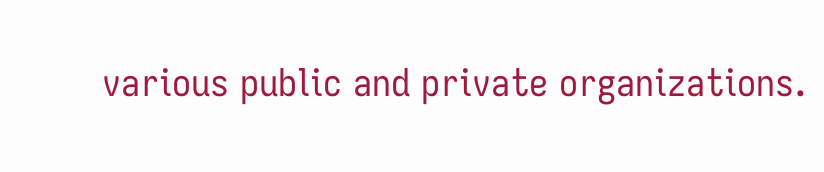various public and private organizations.